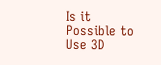Is it Possible to Use 3D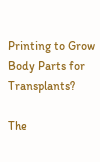Printing to Grow Body Parts for Transplants?

The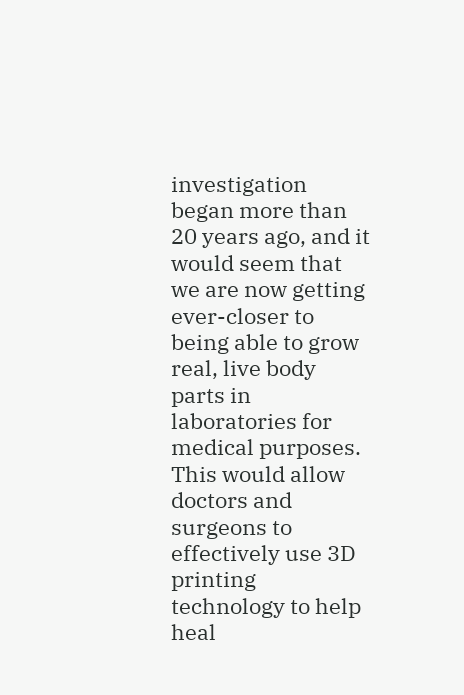investigation began more than 20 years ago, and it would seem that we are now getting ever-closer to being able to grow real, live body parts in laboratories for medical purposes. This would allow doctors and surgeons to effectively use 3D printing technology to help heal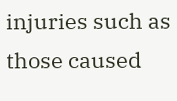injuries such as those caused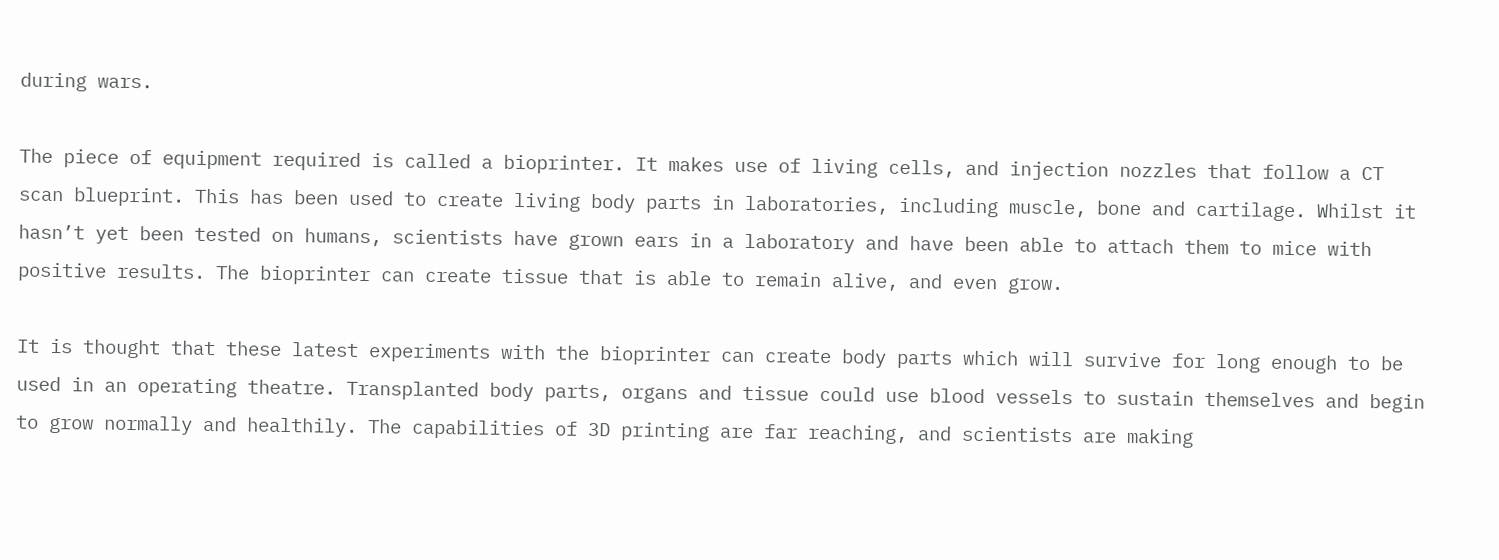during wars.

The piece of equipment required is called a bioprinter. It makes use of living cells, and injection nozzles that follow a CT scan blueprint. This has been used to create living body parts in laboratories, including muscle, bone and cartilage. Whilst it hasn’t yet been tested on humans, scientists have grown ears in a laboratory and have been able to attach them to mice with positive results. The bioprinter can create tissue that is able to remain alive, and even grow.

It is thought that these latest experiments with the bioprinter can create body parts which will survive for long enough to be used in an operating theatre. Transplanted body parts, organs and tissue could use blood vessels to sustain themselves and begin to grow normally and healthily. The capabilities of 3D printing are far reaching, and scientists are making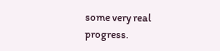some very real progress.